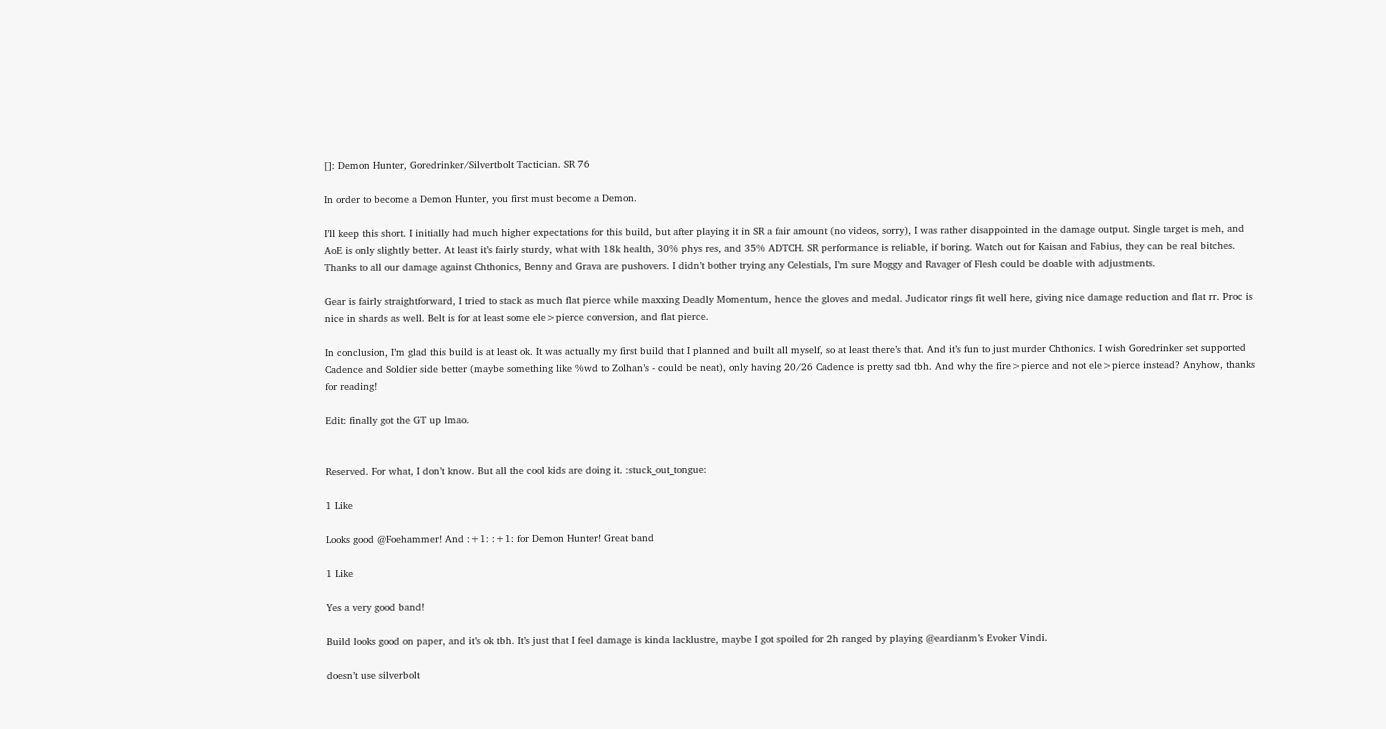[]: Demon Hunter, Goredrinker/Silvertbolt Tactician. SR 76

In order to become a Demon Hunter, you first must become a Demon.

I’ll keep this short. I initially had much higher expectations for this build, but after playing it in SR a fair amount (no videos, sorry), I was rather disappointed in the damage output. Single target is meh, and AoE is only slightly better. At least it’s fairly sturdy, what with 18k health, 30% phys res, and 35% ADTCH. SR performance is reliable, if boring. Watch out for Kaisan and Fabius, they can be real bitches. Thanks to all our damage against Chthonics, Benny and Grava are pushovers. I didn’t bother trying any Celestials, I’m sure Moggy and Ravager of Flesh could be doable with adjustments.

Gear is fairly straightforward, I tried to stack as much flat pierce while maxxing Deadly Momentum, hence the gloves and medal. Judicator rings fit well here, giving nice damage reduction and flat rr. Proc is nice in shards as well. Belt is for at least some ele>pierce conversion, and flat pierce.

In conclusion, I’m glad this build is at least ok. It was actually my first build that I planned and built all myself, so at least there’s that. And it’s fun to just murder Chthonics. I wish Goredrinker set supported Cadence and Soldier side better (maybe something like %wd to Zolhan’s - could be neat), only having 20/26 Cadence is pretty sad tbh. And why the fire>pierce and not ele>pierce instead? Anyhow, thanks for reading!

Edit: finally got the GT up lmao.


Reserved. For what, I don’t know. But all the cool kids are doing it. :stuck_out_tongue:

1 Like

Looks good @Foehammer! And :+1: :+1: for Demon Hunter! Great band

1 Like

Yes a very good band!

Build looks good on paper, and it’s ok tbh. It’s just that I feel damage is kinda lacklustre, maybe I got spoiled for 2h ranged by playing @eardianm’s Evoker Vindi.

doesn’t use silverbolt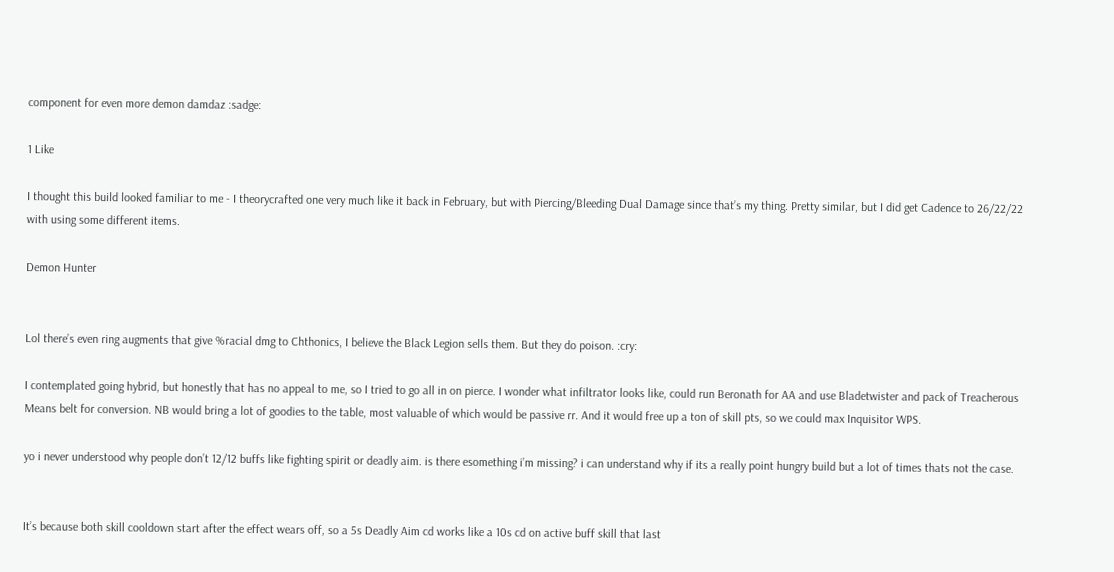component for even more demon damdaz :sadge:

1 Like

I thought this build looked familiar to me - I theorycrafted one very much like it back in February, but with Piercing/Bleeding Dual Damage since that’s my thing. Pretty similar, but I did get Cadence to 26/22/22 with using some different items.

Demon Hunter


Lol there’s even ring augments that give %racial dmg to Chthonics, I believe the Black Legion sells them. But they do poison. :cry:

I contemplated going hybrid, but honestly that has no appeal to me, so I tried to go all in on pierce. I wonder what infiltrator looks like, could run Beronath for AA and use Bladetwister and pack of Treacherous Means belt for conversion. NB would bring a lot of goodies to the table, most valuable of which would be passive rr. And it would free up a ton of skill pts, so we could max Inquisitor WPS.

yo i never understood why people don’t 12/12 buffs like fighting spirit or deadly aim. is there esomething i’m missing? i can understand why if its a really point hungry build but a lot of times thats not the case.


It’s because both skill cooldown start after the effect wears off, so a 5s Deadly Aim cd works like a 10s cd on active buff skill that last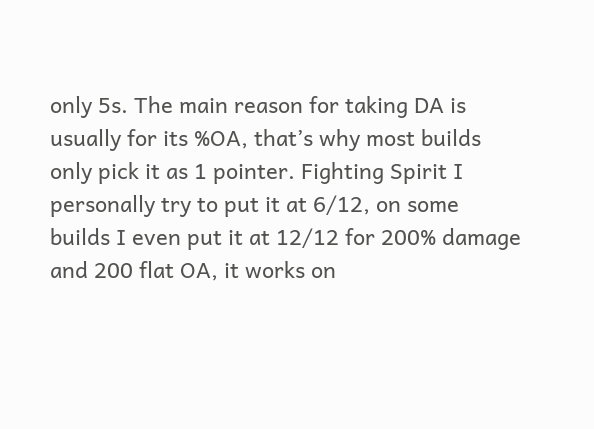only 5s. The main reason for taking DA is usually for its %OA, that’s why most builds only pick it as 1 pointer. Fighting Spirit I personally try to put it at 6/12, on some builds I even put it at 12/12 for 200% damage and 200 flat OA, it works on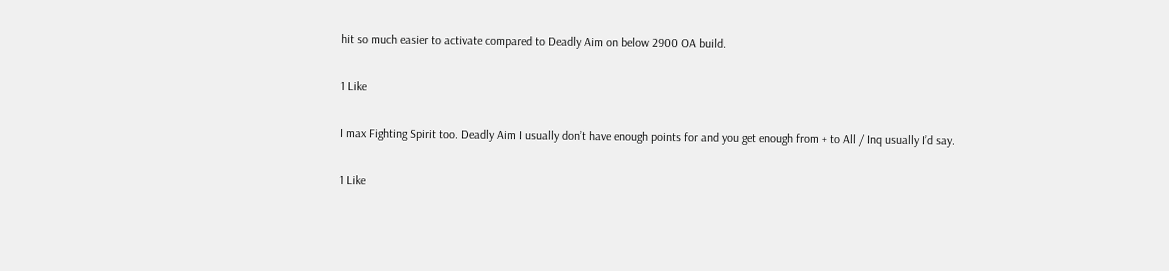hit so much easier to activate compared to Deadly Aim on below 2900 OA build.

1 Like

I max Fighting Spirit too. Deadly Aim I usually don’t have enough points for and you get enough from + to All / Inq usually I’d say.

1 Like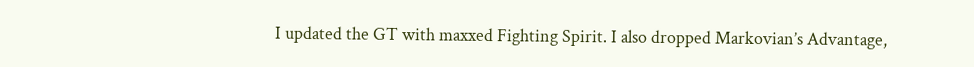I updated the GT with maxxed Fighting Spirit. I also dropped Markovian’s Advantage,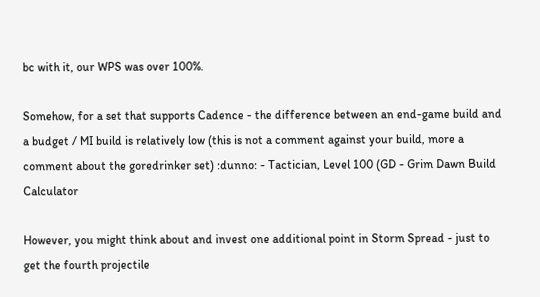bc with it, our WPS was over 100%.

Somehow, for a set that supports Cadence - the difference between an end-game build and a budget / MI build is relatively low (this is not a comment against your build, more a comment about the goredrinker set) :dunno: - Tactician, Level 100 (GD - Grim Dawn Build Calculator

However, you might think about and invest one additional point in Storm Spread - just to get the fourth projectile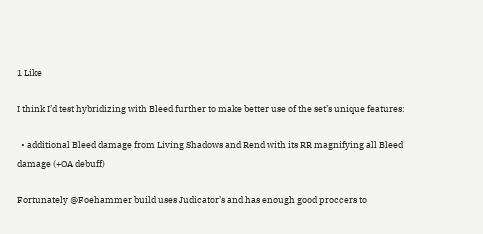1 Like

I think I’d test hybridizing with Bleed further to make better use of the set’s unique features:

  • additional Bleed damage from Living Shadows and Rend with its RR magnifying all Bleed damage (+OA debuff)

Fortunately @Foehammer build uses Judicator’s and has enough good proccers to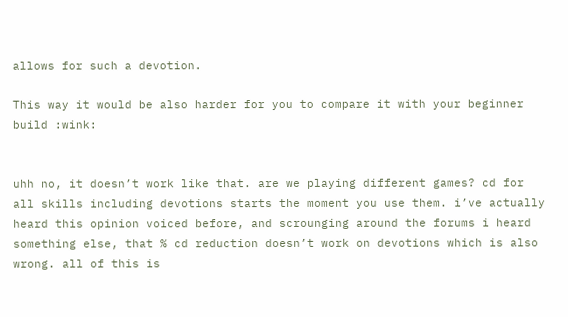allows for such a devotion.

This way it would be also harder for you to compare it with your beginner build :wink:


uhh no, it doesn’t work like that. are we playing different games? cd for all skills including devotions starts the moment you use them. i’ve actually heard this opinion voiced before, and scrounging around the forums i heard something else, that % cd reduction doesn’t work on devotions which is also wrong. all of this is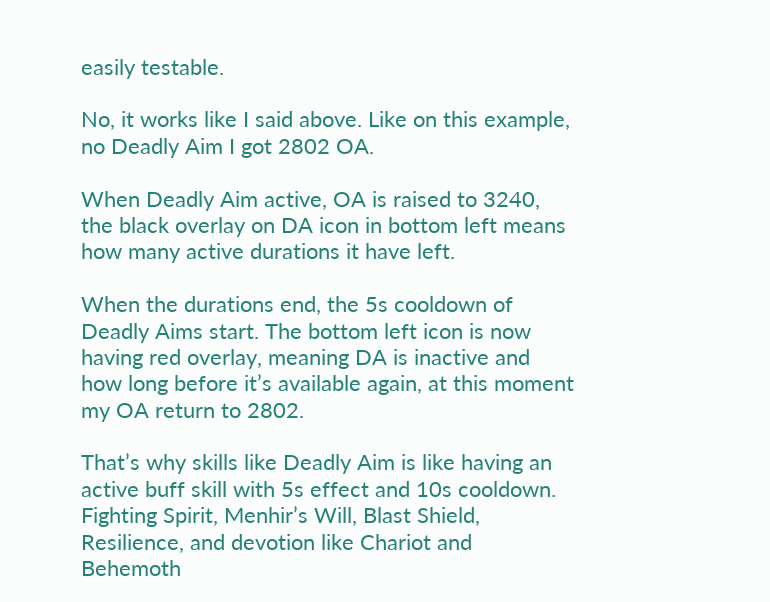easily testable.

No, it works like I said above. Like on this example, no Deadly Aim I got 2802 OA.

When Deadly Aim active, OA is raised to 3240, the black overlay on DA icon in bottom left means how many active durations it have left.

When the durations end, the 5s cooldown of Deadly Aims start. The bottom left icon is now having red overlay, meaning DA is inactive and how long before it’s available again, at this moment my OA return to 2802.

That’s why skills like Deadly Aim is like having an active buff skill with 5s effect and 10s cooldown. Fighting Spirit, Menhir’s Will, Blast Shield, Resilience, and devotion like Chariot and Behemoth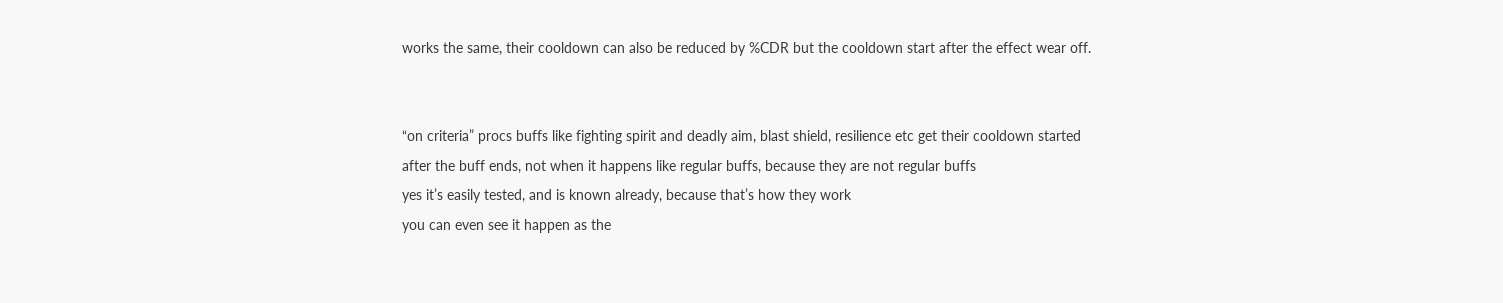works the same, their cooldown can also be reduced by %CDR but the cooldown start after the effect wear off.


“on criteria” procs buffs like fighting spirit and deadly aim, blast shield, resilience etc get their cooldown started after the buff ends, not when it happens like regular buffs, because they are not regular buffs
yes it’s easily tested, and is known already, because that’s how they work
you can even see it happen as the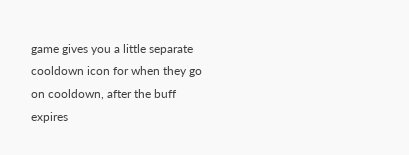game gives you a little separate cooldown icon for when they go on cooldown, after the buff expires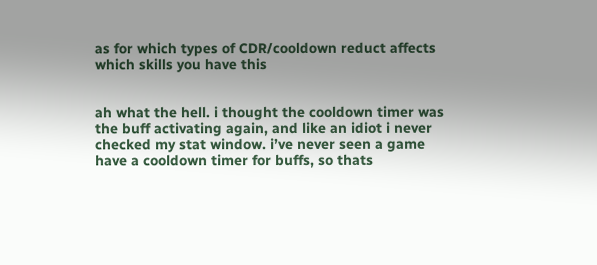as for which types of CDR/cooldown reduct affects which skills you have this


ah what the hell. i thought the cooldown timer was the buff activating again, and like an idiot i never checked my stat window. i’ve never seen a game have a cooldown timer for buffs, so thats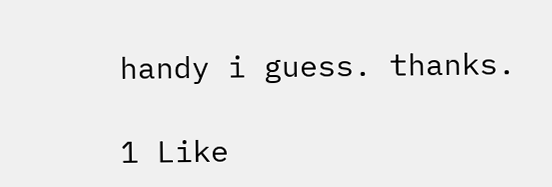handy i guess. thanks.

1 Like